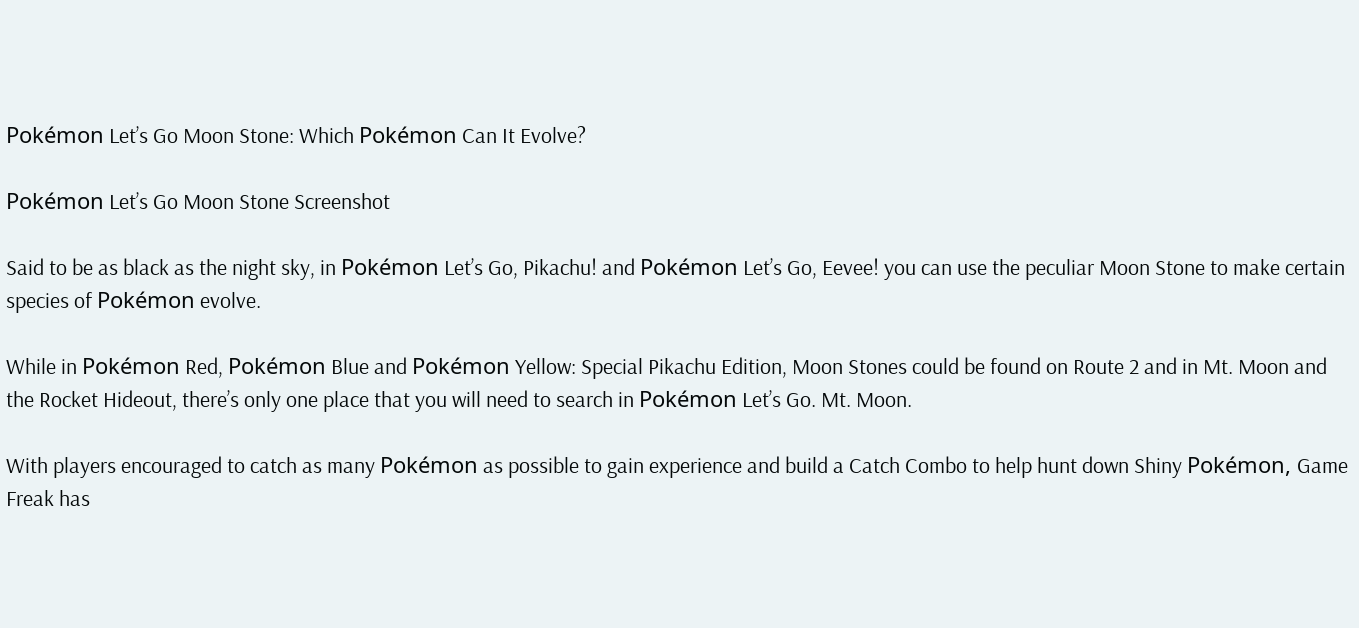Pokémon Let’s Go Moon Stone: Which Pokémon Can It Evolve?

Pokémon Let’s Go Moon Stone Screenshot

Said to be as black as the night sky, in Pokémon Let’s Go, Pikachu! and Pokémon Let’s Go, Eevee! you can use the peculiar Moon Stone to make certain species of Pokémon evolve.

While in Pokémon Red, Pokémon Blue and Pokémon Yellow: Special Pikachu Edition, Moon Stones could be found on Route 2 and in Mt. Moon and the Rocket Hideout, there’s only one place that you will need to search in Pokémon Let’s Go. Mt. Moon.

With players encouraged to catch as many Pokémon as possible to gain experience and build a Catch Combo to help hunt down Shiny Pokémon, Game Freak has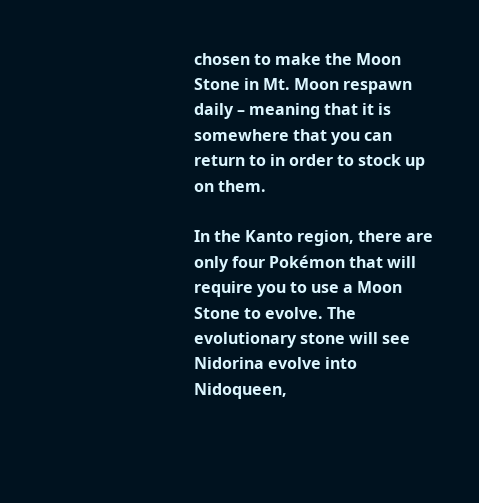chosen to make the Moon Stone in Mt. Moon respawn daily – meaning that it is somewhere that you can return to in order to stock up on them.

In the Kanto region, there are only four Pokémon that will require you to use a Moon Stone to evolve. The evolutionary stone will see Nidorina evolve into Nidoqueen,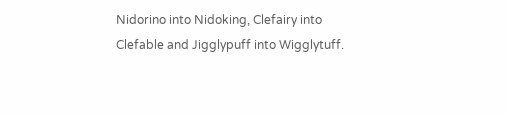Nidorino into Nidoking, Clefairy into Clefable and Jigglypuff into Wigglytuff.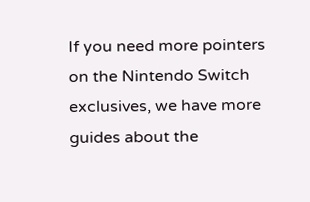If you need more pointers on the Nintendo Switch exclusives, we have more guides about the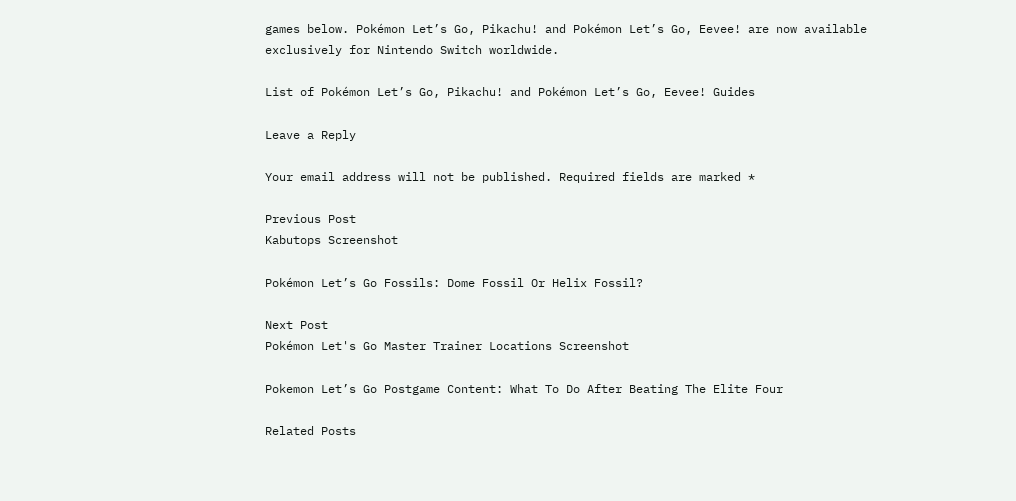games below. Pokémon Let’s Go, Pikachu! and Pokémon Let’s Go, Eevee! are now available exclusively for Nintendo Switch worldwide.

List of Pokémon Let’s Go, Pikachu! and Pokémon Let’s Go, Eevee! Guides

Leave a Reply

Your email address will not be published. Required fields are marked *

Previous Post
Kabutops Screenshot

Pokémon Let’s Go Fossils: Dome Fossil Or Helix Fossil?

Next Post
Pokémon Let's Go Master Trainer Locations Screenshot

Pokemon Let’s Go Postgame Content: What To Do After Beating The Elite Four

Related Posts